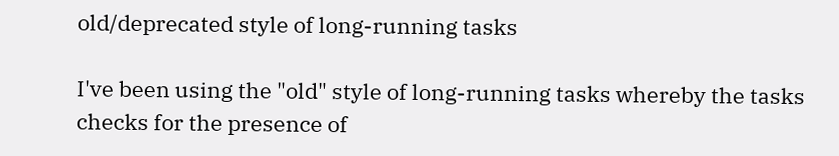old/deprecated style of long-running tasks

I've been using the "old" style of long-running tasks whereby the tasks checks for the presence of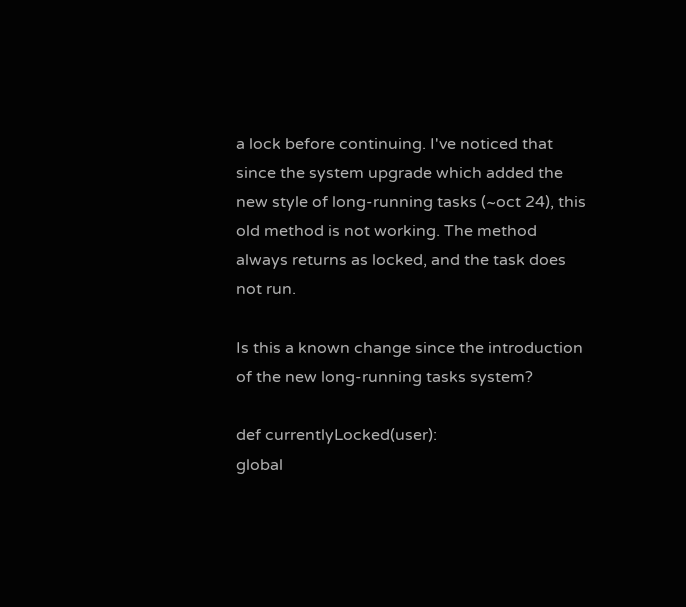a lock before continuing. I've noticed that since the system upgrade which added the new style of long-running tasks (~oct 24), this old method is not working. The method always returns as locked, and the task does not run.

Is this a known change since the introduction of the new long-running tasks system?

def currentlyLocked(user):
global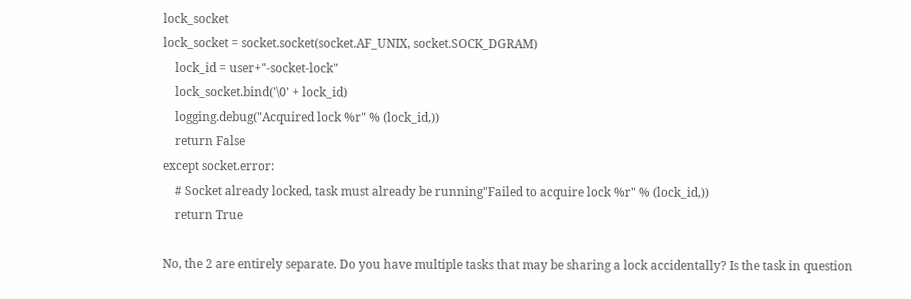lock_socket
lock_socket = socket.socket(socket.AF_UNIX, socket.SOCK_DGRAM)
    lock_id = user+"-socket-lock"
    lock_socket.bind('\0' + lock_id)
    logging.debug("Acquired lock %r" % (lock_id,))
    return False
except socket.error:
    # Socket already locked, task must already be running"Failed to acquire lock %r" % (lock_id,))
    return True

No, the 2 are entirely separate. Do you have multiple tasks that may be sharing a lock accidentally? Is the task in question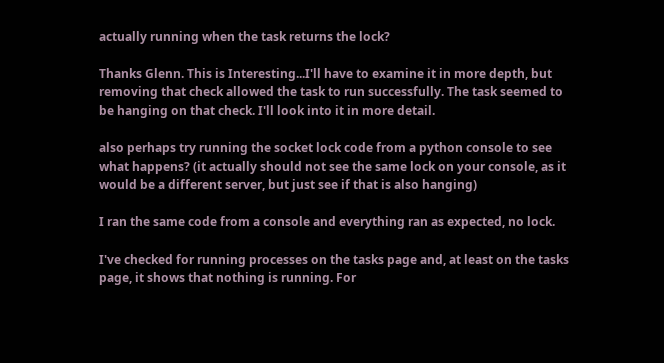actually running when the task returns the lock?

Thanks Glenn. This is Interesting...I'll have to examine it in more depth, but removing that check allowed the task to run successfully. The task seemed to be hanging on that check. I'll look into it in more detail.

also perhaps try running the socket lock code from a python console to see what happens? (it actually should not see the same lock on your console, as it would be a different server, but just see if that is also hanging)

I ran the same code from a console and everything ran as expected, no lock.

I've checked for running processes on the tasks page and, at least on the tasks page, it shows that nothing is running. For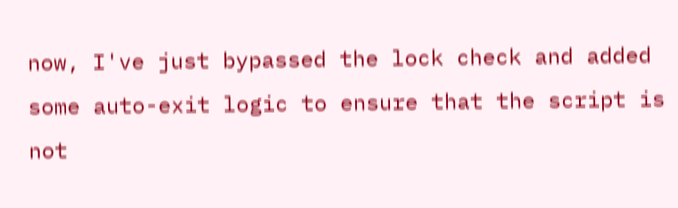now, I've just bypassed the lock check and added some auto-exit logic to ensure that the script is not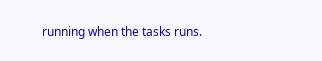running when the tasks runs.